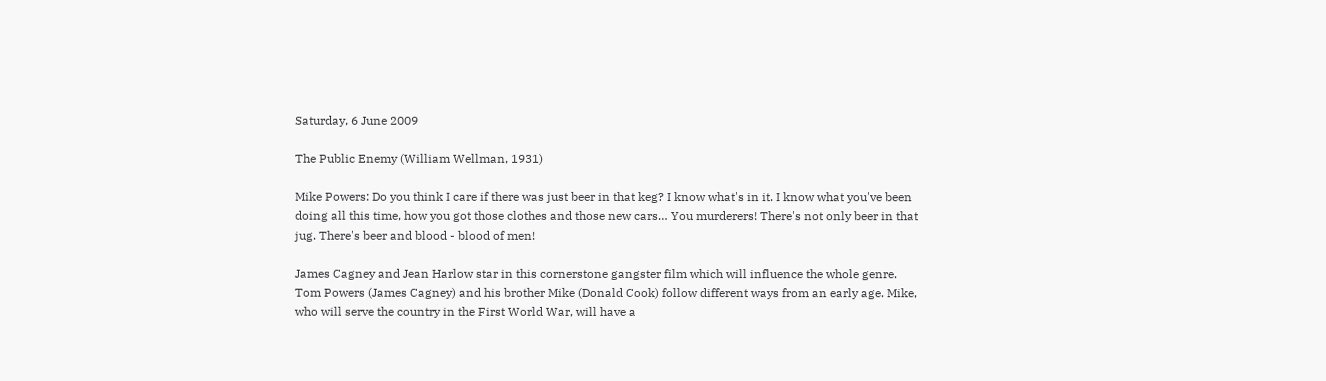Saturday, 6 June 2009

The Public Enemy (William Wellman, 1931)

Mike Powers: Do you think I care if there was just beer in that keg? I know what's in it. I know what you've been doing all this time, how you got those clothes and those new cars… You murderers! There's not only beer in that jug. There's beer and blood - blood of men!

James Cagney and Jean Harlow star in this cornerstone gangster film which will influence the whole genre.
Tom Powers (James Cagney) and his brother Mike (Donald Cook) follow different ways from an early age. Mike, who will serve the country in the First World War, will have a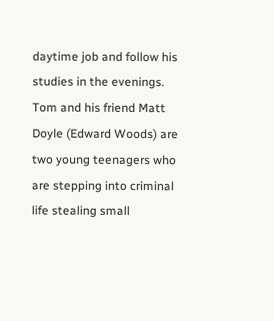daytime job and follow his studies in the evenings. Tom and his friend Matt Doyle (Edward Woods) are two young teenagers who are stepping into criminal life stealing small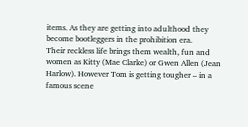items. As they are getting into adulthood they become bootleggers in the prohibition era.
Their reckless life brings them wealth, fun and women as Kitty (Mae Clarke) or Gwen Allen (Jean Harlow). However Tom is getting tougher – in a famous scene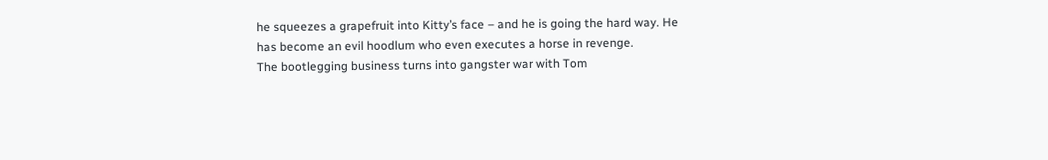he squeezes a grapefruit into Kitty’s face – and he is going the hard way. He has become an evil hoodlum who even executes a horse in revenge.
The bootlegging business turns into gangster war with Tom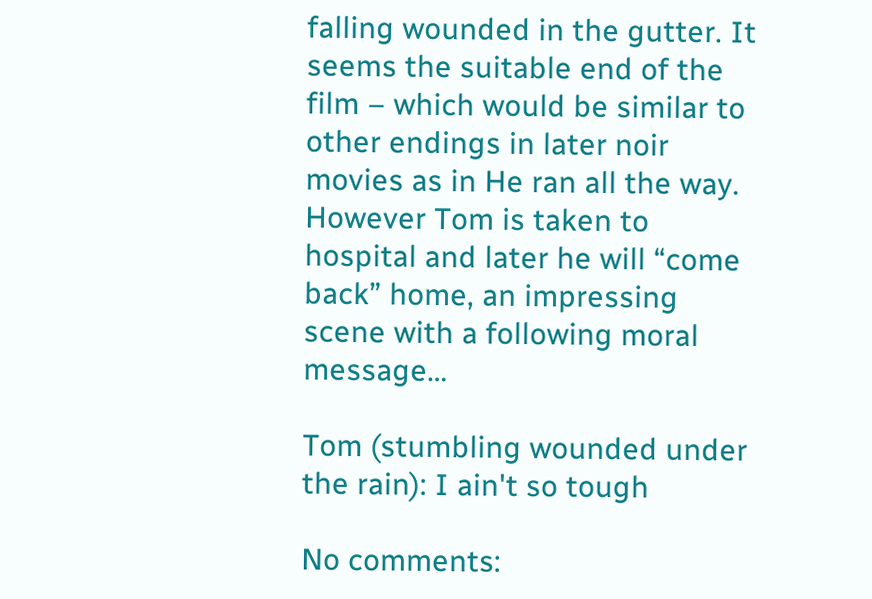falling wounded in the gutter. It seems the suitable end of the film – which would be similar to other endings in later noir movies as in He ran all the way.
However Tom is taken to hospital and later he will “come back” home, an impressing scene with a following moral message…

Tom (stumbling wounded under the rain): I ain't so tough

No comments: